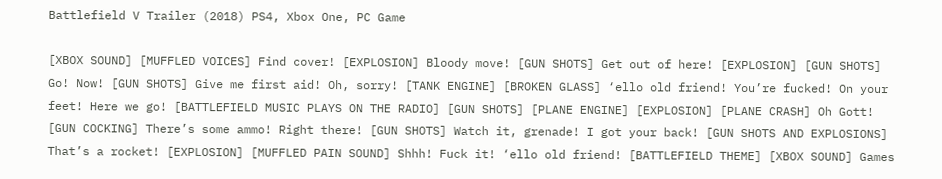Battlefield V Trailer (2018) PS4, Xbox One, PC Game

[XBOX SOUND] [MUFFLED VOICES] Find cover! [EXPLOSION] Bloody move! [GUN SHOTS] Get out of here! [EXPLOSION] [GUN SHOTS] Go! Now! [GUN SHOTS] Give me first aid! Oh, sorry! [TANK ENGINE] [BROKEN GLASS] ‘ello old friend! You’re fucked! On your feet! Here we go! [BATTLEFIELD MUSIC PLAYS ON THE RADIO] [GUN SHOTS] [PLANE ENGINE] [EXPLOSION] [PLANE CRASH] Oh Gott! [GUN COCKING] There’s some ammo! Right there! [GUN SHOTS] Watch it, grenade! I got your back! [GUN SHOTS AND EXPLOSIONS] That’s a rocket! [EXPLOSION] [MUFFLED PAIN SOUND] Shhh! Fuck it! ‘ello old friend! [BATTLEFIELD THEME] [XBOX SOUND] Games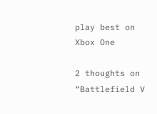play best on Xbox One

2 thoughts on “Battlefield V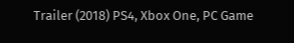Trailer (2018) PS4, Xbox One, PC Game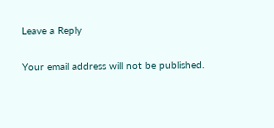Leave a Reply

Your email address will not be published.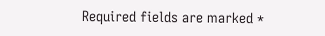Required fields are marked *